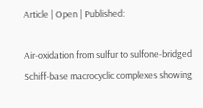Article | Open | Published:

Air-oxidation from sulfur to sulfone-bridged Schiff-base macrocyclic complexes showing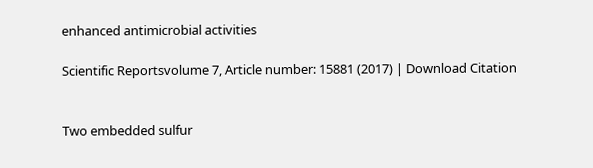enhanced antimicrobial activities

Scientific Reportsvolume 7, Article number: 15881 (2017) | Download Citation


Two embedded sulfur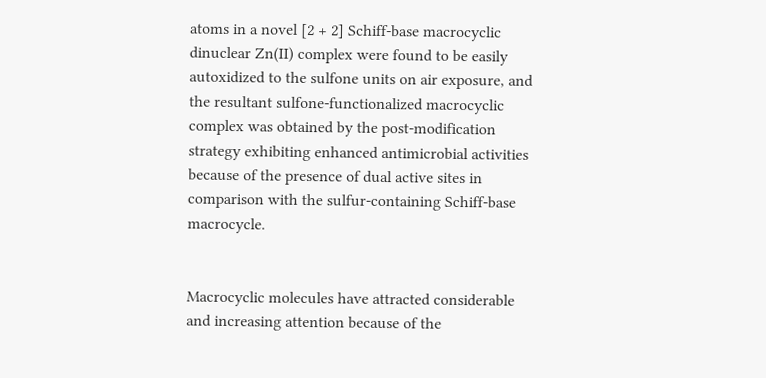atoms in a novel [2 + 2] Schiff-base macrocyclic dinuclear Zn(II) complex were found to be easily autoxidized to the sulfone units on air exposure, and the resultant sulfone-functionalized macrocyclic complex was obtained by the post-modification strategy exhibiting enhanced antimicrobial activities because of the presence of dual active sites in comparison with the sulfur-containing Schiff-base macrocycle.


Macrocyclic molecules have attracted considerable and increasing attention because of the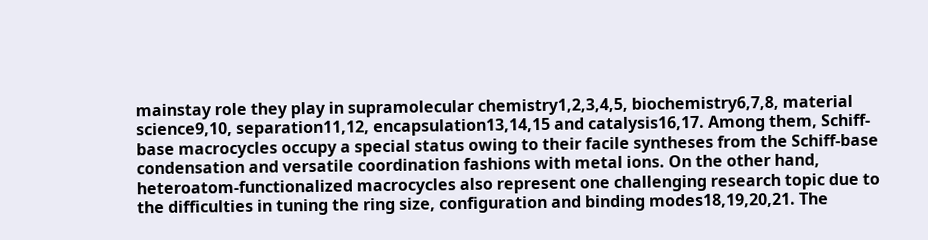mainstay role they play in supramolecular chemistry1,2,3,4,5, biochemistry6,7,8, material science9,10, separation11,12, encapsulation13,14,15 and catalysis16,17. Among them, Schiff-base macrocycles occupy a special status owing to their facile syntheses from the Schiff-base condensation and versatile coordination fashions with metal ions. On the other hand, heteroatom-functionalized macrocycles also represent one challenging research topic due to the difficulties in tuning the ring size, configuration and binding modes18,19,20,21. The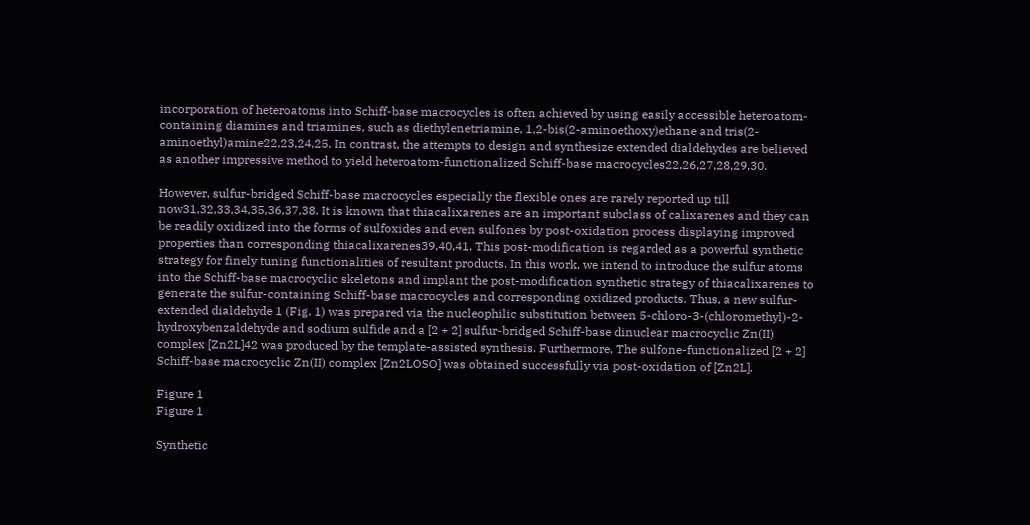incorporation of heteroatoms into Schiff-base macrocycles is often achieved by using easily accessible heteroatom-containing diamines and triamines, such as diethylenetriamine, 1,2-bis(2-aminoethoxy)ethane and tris(2-aminoethyl)amine22,23,24,25. In contrast, the attempts to design and synthesize extended dialdehydes are believed as another impressive method to yield heteroatom-functionalized Schiff-base macrocycles22,26,27,28,29,30.

However, sulfur-bridged Schiff-base macrocycles especially the flexible ones are rarely reported up till now31,32,33,34,35,36,37,38. It is known that thiacalixarenes are an important subclass of calixarenes and they can be readily oxidized into the forms of sulfoxides and even sulfones by post-oxidation process displaying improved properties than corresponding thiacalixarenes39,40,41. This post-modification is regarded as a powerful synthetic strategy for finely tuning functionalities of resultant products. In this work, we intend to introduce the sulfur atoms into the Schiff-base macrocyclic skeletons and implant the post-modification synthetic strategy of thiacalixarenes to generate the sulfur-containing Schiff-base macrocycles and corresponding oxidized products. Thus, a new sulfur-extended dialdehyde 1 (Fig. 1) was prepared via the nucleophilic substitution between 5-chloro-3-(chloromethyl)-2-hydroxybenzaldehyde and sodium sulfide and a [2 + 2] sulfur-bridged Schiff-base dinuclear macrocyclic Zn(II) complex [Zn2L]42 was produced by the template-assisted synthesis. Furthermore, The sulfone-functionalized [2 + 2] Schiff-base macrocyclic Zn(II) complex [Zn2LOSO] was obtained successfully via post-oxidation of [Zn2L].

Figure 1
Figure 1

Synthetic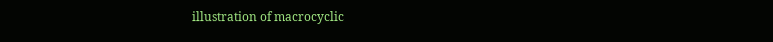illustration of macrocyclic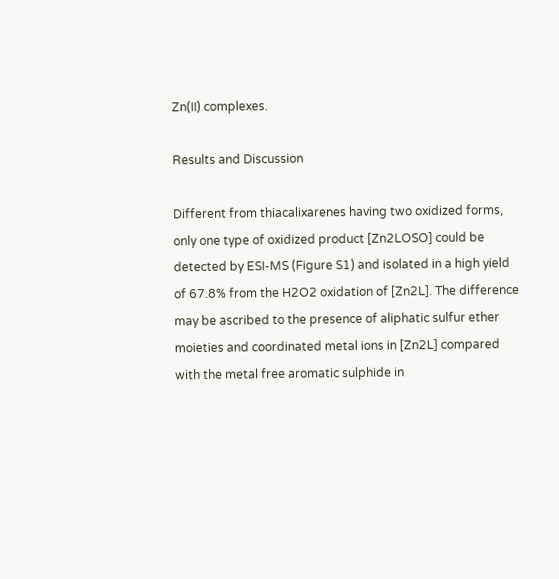Zn(II) complexes.

Results and Discussion

Different from thiacalixarenes having two oxidized forms, only one type of oxidized product [Zn2LOSO] could be detected by ESI-MS (Figure S1) and isolated in a high yield of 67.8% from the H2O2 oxidation of [Zn2L]. The difference may be ascribed to the presence of aliphatic sulfur ether moieties and coordinated metal ions in [Zn2L] compared with the metal free aromatic sulphide in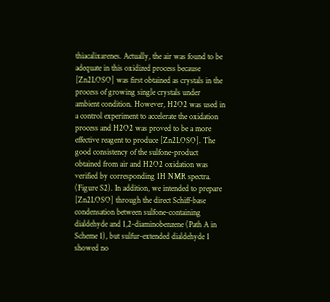thiacalixarenes. Actually, the air was found to be adequate in this oxidized process because [Zn2LOSO] was first obtained as crystals in the process of growing single crystals under ambient condition. However, H2O2 was used in a control experiment to accelerate the oxidation process and H2O2 was proved to be a more effective reagent to produce [Zn2LOSO]. The good consistency of the sulfone-product obtained from air and H2O2 oxidation was verified by corresponding 1H NMR spectra. (Figure S2). In addition, we intended to prepare [Zn2LOSO] through the direct Schiff-base condensation between sulfone-containing dialdehyde and 1,2-diaminobenzene (Path A in Scheme 1), but sulfur-extended dialdehyde 1 showed no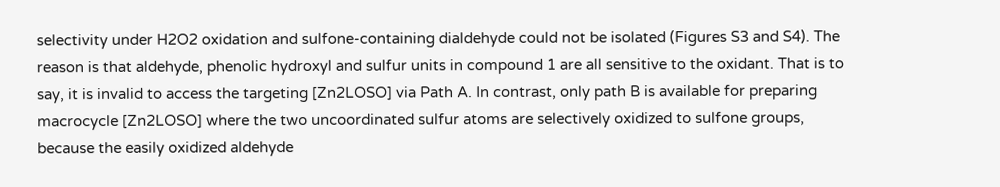selectivity under H2O2 oxidation and sulfone-containing dialdehyde could not be isolated (Figures S3 and S4). The reason is that aldehyde, phenolic hydroxyl and sulfur units in compound 1 are all sensitive to the oxidant. That is to say, it is invalid to access the targeting [Zn2LOSO] via Path A. In contrast, only path B is available for preparing macrocycle [Zn2LOSO] where the two uncoordinated sulfur atoms are selectively oxidized to sulfone groups, because the easily oxidized aldehyde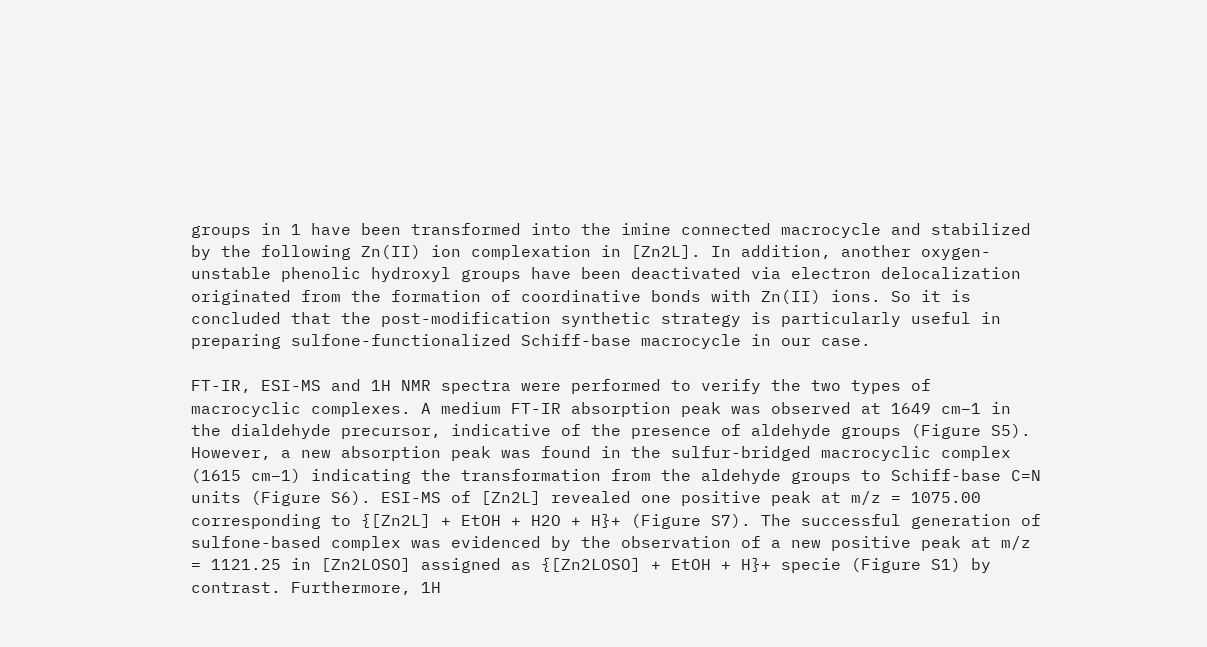groups in 1 have been transformed into the imine connected macrocycle and stabilized by the following Zn(II) ion complexation in [Zn2L]. In addition, another oxygen-unstable phenolic hydroxyl groups have been deactivated via electron delocalization originated from the formation of coordinative bonds with Zn(II) ions. So it is concluded that the post-modification synthetic strategy is particularly useful in preparing sulfone-functionalized Schiff-base macrocycle in our case.

FT-IR, ESI-MS and 1H NMR spectra were performed to verify the two types of macrocyclic complexes. A medium FT-IR absorption peak was observed at 1649 cm−1 in the dialdehyde precursor, indicative of the presence of aldehyde groups (Figure S5). However, a new absorption peak was found in the sulfur-bridged macrocyclic complex (1615 cm−1) indicating the transformation from the aldehyde groups to Schiff-base C=N units (Figure S6). ESI-MS of [Zn2L] revealed one positive peak at m/z = 1075.00 corresponding to {[Zn2L] + EtOH + H2O + H}+ (Figure S7). The successful generation of sulfone-based complex was evidenced by the observation of a new positive peak at m/z = 1121.25 in [Zn2LOSO] assigned as {[Zn2LOSO] + EtOH + H}+ specie (Figure S1) by contrast. Furthermore, 1H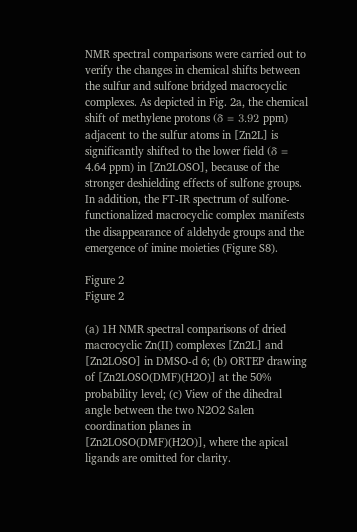NMR spectral comparisons were carried out to verify the changes in chemical shifts between the sulfur and sulfone bridged macrocyclic complexes. As depicted in Fig. 2a, the chemical shift of methylene protons (δ = 3.92 ppm) adjacent to the sulfur atoms in [Zn2L] is significantly shifted to the lower field (δ = 4.64 ppm) in [Zn2LOSO], because of the stronger deshielding effects of sulfone groups. In addition, the FT-IR spectrum of sulfone-functionalized macrocyclic complex manifests the disappearance of aldehyde groups and the emergence of imine moieties (Figure S8).

Figure 2
Figure 2

(a) 1H NMR spectral comparisons of dried macrocyclic Zn(II) complexes [Zn2L] and [Zn2LOSO] in DMSO-d 6; (b) ORTEP drawing of [Zn2LOSO(DMF)(H2O)] at the 50% probability level; (c) View of the dihedral angle between the two N2O2 Salen coordination planes in [Zn2LOSO(DMF)(H2O)], where the apical ligands are omitted for clarity.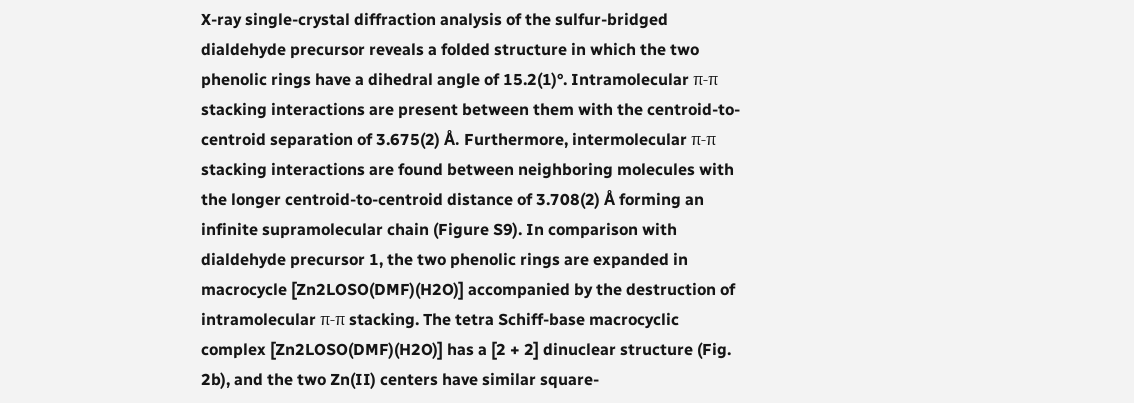X-ray single-crystal diffraction analysis of the sulfur-bridged dialdehyde precursor reveals a folded structure in which the two phenolic rings have a dihedral angle of 15.2(1)°. Intramolecular π-π stacking interactions are present between them with the centroid-to-centroid separation of 3.675(2) Å. Furthermore, intermolecular π-π stacking interactions are found between neighboring molecules with the longer centroid-to-centroid distance of 3.708(2) Å forming an infinite supramolecular chain (Figure S9). In comparison with dialdehyde precursor 1, the two phenolic rings are expanded in macrocycle [Zn2LOSO(DMF)(H2O)] accompanied by the destruction of intramolecular π-π stacking. The tetra Schiff-base macrocyclic complex [Zn2LOSO(DMF)(H2O)] has a [2 + 2] dinuclear structure (Fig. 2b), and the two Zn(II) centers have similar square-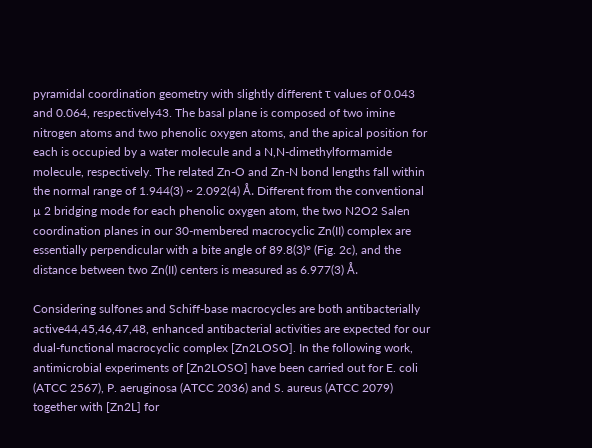pyramidal coordination geometry with slightly different τ values of 0.043 and 0.064, respectively43. The basal plane is composed of two imine nitrogen atoms and two phenolic oxygen atoms, and the apical position for each is occupied by a water molecule and a N,N-dimethylformamide molecule, respectively. The related Zn-O and Zn-N bond lengths fall within the normal range of 1.944(3) ~ 2.092(4) Å. Different from the conventional µ 2 bridging mode for each phenolic oxygen atom, the two N2O2 Salen coordination planes in our 30-membered macrocyclic Zn(II) complex are essentially perpendicular with a bite angle of 89.8(3)° (Fig. 2c), and the distance between two Zn(II) centers is measured as 6.977(3) Å.

Considering sulfones and Schiff-base macrocycles are both antibacterially active44,45,46,47,48, enhanced antibacterial activities are expected for our dual-functional macrocyclic complex [Zn2LOSO]. In the following work, antimicrobial experiments of [Zn2LOSO] have been carried out for E. coli (ATCC 2567), P. aeruginosa (ATCC 2036) and S. aureus (ATCC 2079) together with [Zn2L] for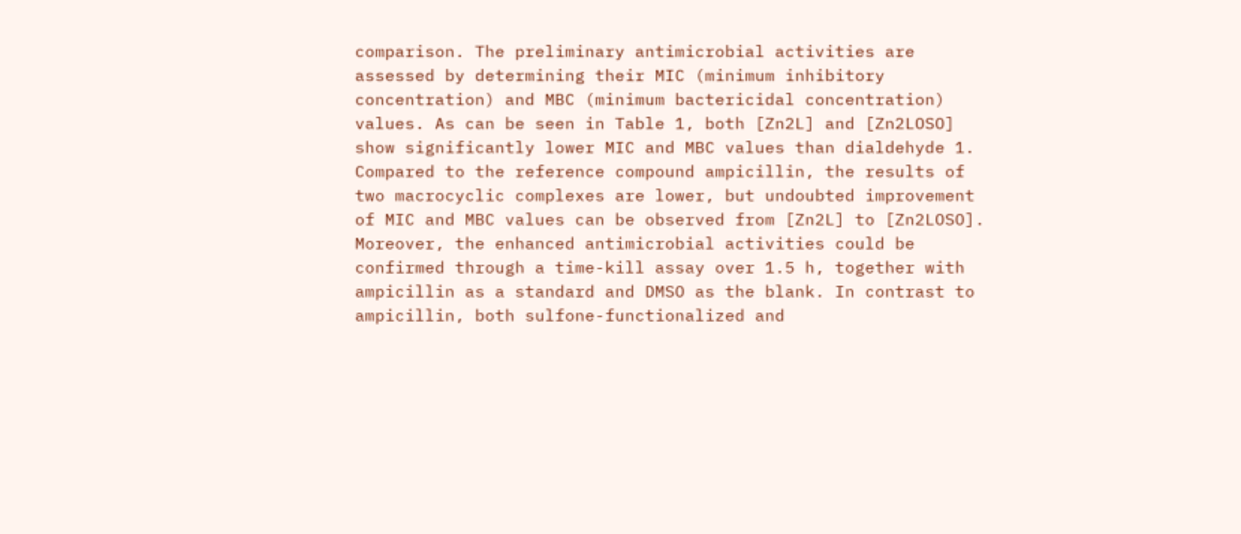comparison. The preliminary antimicrobial activities are assessed by determining their MIC (minimum inhibitory concentration) and MBC (minimum bactericidal concentration) values. As can be seen in Table 1, both [Zn2L] and [Zn2LOSO] show significantly lower MIC and MBC values than dialdehyde 1. Compared to the reference compound ampicillin, the results of two macrocyclic complexes are lower, but undoubted improvement of MIC and MBC values can be observed from [Zn2L] to [Zn2LOSO]. Moreover, the enhanced antimicrobial activities could be confirmed through a time-kill assay over 1.5 h, together with ampicillin as a standard and DMSO as the blank. In contrast to ampicillin, both sulfone-functionalized and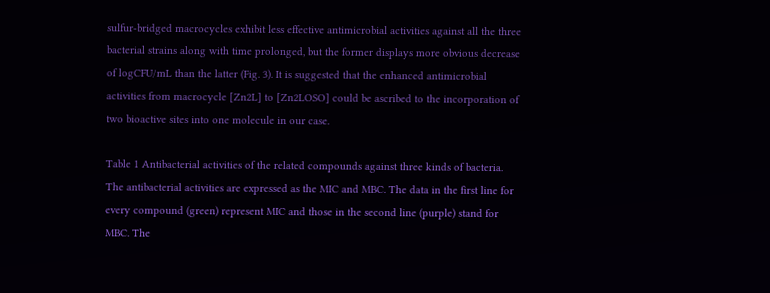sulfur-bridged macrocycles exhibit less effective antimicrobial activities against all the three bacterial strains along with time prolonged, but the former displays more obvious decrease of logCFU/mL than the latter (Fig. 3). It is suggested that the enhanced antimicrobial activities from macrocycle [Zn2L] to [Zn2LOSO] could be ascribed to the incorporation of two bioactive sites into one molecule in our case.

Table 1 Antibacterial activities of the related compounds against three kinds of bacteria. The antibacterial activities are expressed as the MIC and MBC. The data in the first line for every compound (green) represent MIC and those in the second line (purple) stand for MBC. The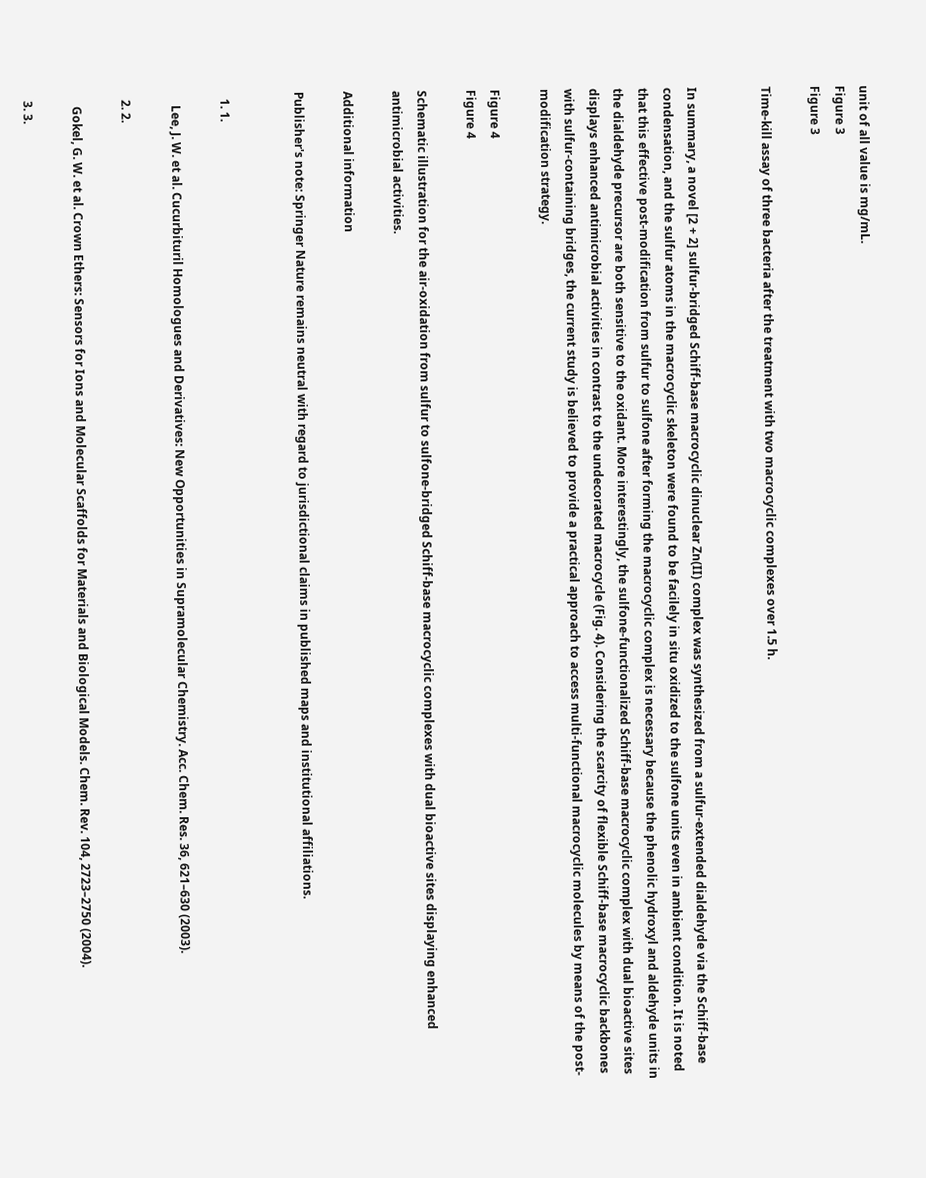unit of all value is mg/mL.
Figure 3
Figure 3

Time-kill assay of three bacteria after the treatment with two macrocyclic complexes over 1.5 h.


In summary, a novel [2 + 2] sulfur-bridged Schiff-base macrocyclic dinuclear Zn(II) complex was synthesized from a sulfur-extended dialdehyde via the Schiff-base condensation, and the sulfur atoms in the macrocyclic skeleton were found to be facilely in situ oxidized to the sulfone units even in ambient condition. It is noted that this effective post-modification from sulfur to sulfone after forming the macrocyclic complex is necessary because the phenolic hydroxyl and aldehyde units in the dialdehyde precursor are both sensitive to the oxidant. More interestingly, the sulfone-functionalized Schiff-base macrocyclic complex with dual bioactive sites displays enhanced antimicrobial activities in contrast to the undecorated macrocycle (Fig. 4). Considering the scarcity of flexible Schiff-base macrocyclic backbones with sulfur-containing bridges, the current study is believed to provide a practical approach to access multi-functional macrocyclic molecules by means of the post-modification strategy.

Figure 4
Figure 4

Schematic illustration for the air-oxidation from sulfur to sulfone-bridged Schiff-base macrocyclic complexes with dual bioactive sites displaying enhanced antimicrobial activities.

Additional information

Publisher's note: Springer Nature remains neutral with regard to jurisdictional claims in published maps and institutional affiliations.


  1. 1.

    Lee, J. W. et al. Cucurbituril Homologues and Derivatives: New Opportunities in Supramolecular Chemistry. Acc. Chem. Res. 36, 621–630 (2003).

  2. 2.

    Gokel, G. W. et al. Crown Ethers: Sensors for Ions and Molecular Scaffolds for Materials and Biological Models. Chem. Rev. 104, 2723–2750 (2004).

  3. 3.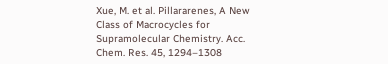Xue, M. et al. Pillararenes, A New Class of Macrocycles for Supramolecular Chemistry. Acc. Chem. Res. 45, 1294–1308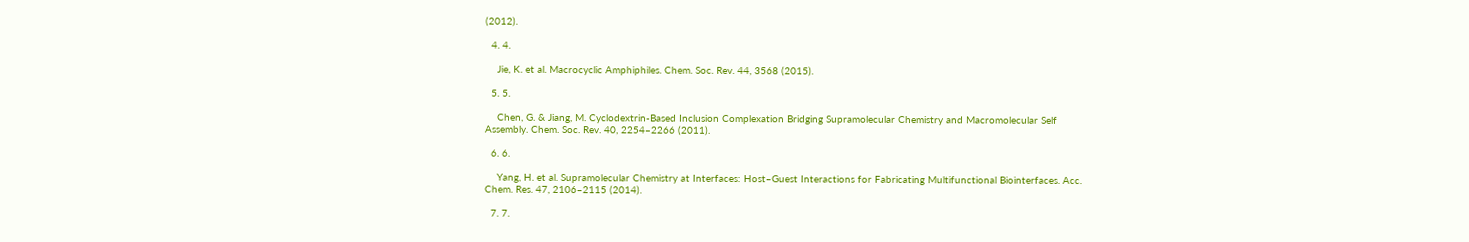(2012).

  4. 4.

    Jie, K. et al. Macrocyclic Amphiphiles. Chem. Soc. Rev. 44, 3568 (2015).

  5. 5.

    Chen, G. & Jiang, M. Cyclodextrin-Based Inclusion Complexation Bridging Supramolecular Chemistry and Macromolecular Self Assembly. Chem. Soc. Rev. 40, 2254–2266 (2011).

  6. 6.

    Yang, H. et al. Supramolecular Chemistry at Interfaces: Host–Guest Interactions for Fabricating Multifunctional Biointerfaces. Acc. Chem. Res. 47, 2106–2115 (2014).

  7. 7.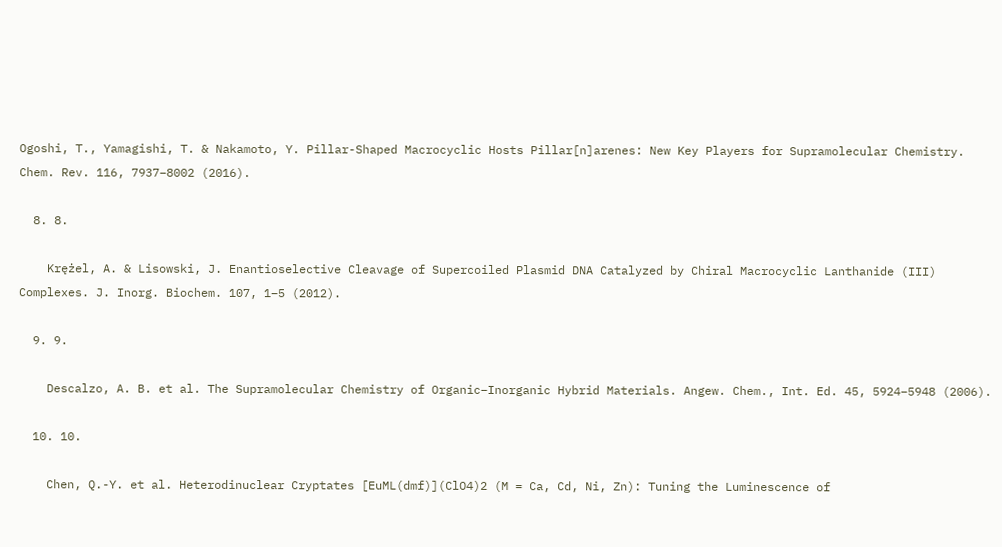Ogoshi, T., Yamagishi, T. & Nakamoto, Y. Pillar-Shaped Macrocyclic Hosts Pillar[n]arenes: New Key Players for Supramolecular Chemistry. Chem. Rev. 116, 7937–8002 (2016).

  8. 8.

    Krężel, A. & Lisowski, J. Enantioselective Cleavage of Supercoiled Plasmid DNA Catalyzed by Chiral Macrocyclic Lanthanide (III) Complexes. J. Inorg. Biochem. 107, 1–5 (2012).

  9. 9.

    Descalzo, A. B. et al. The Supramolecular Chemistry of Organic–Inorganic Hybrid Materials. Angew. Chem., Int. Ed. 45, 5924–5948 (2006).

  10. 10.

    Chen, Q.-Y. et al. Heterodinuclear Cryptates [EuML(dmf)](ClO4)2 (M = Ca, Cd, Ni, Zn): Tuning the Luminescence of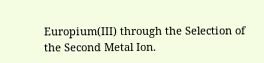Europium(III) through the Selection of the Second Metal Ion.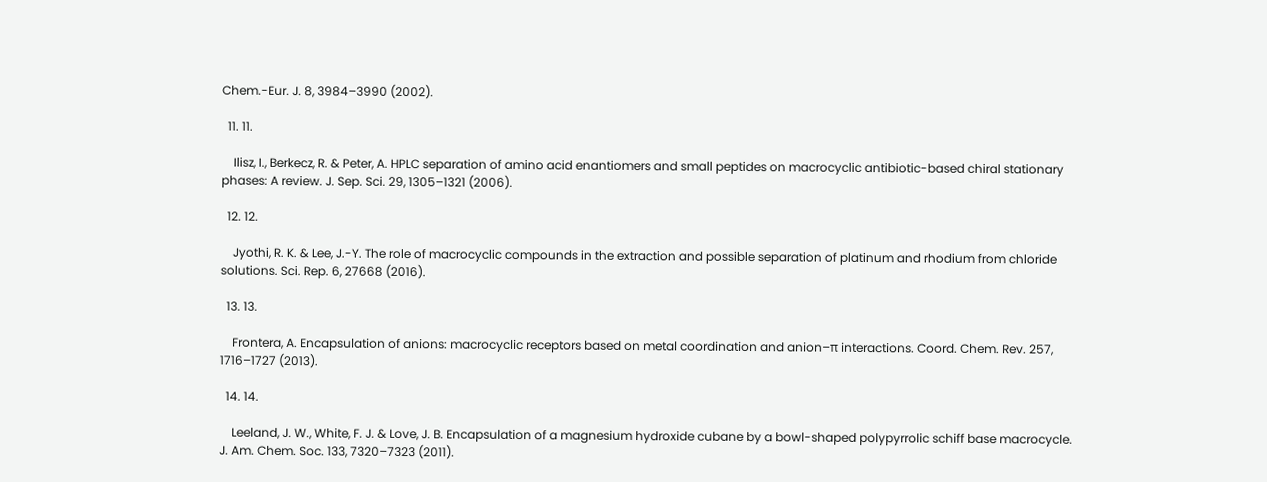Chem.-Eur. J. 8, 3984–3990 (2002).

  11. 11.

    Ilisz, I., Berkecz, R. & Peter, A. HPLC separation of amino acid enantiomers and small peptides on macrocyclic antibiotic-based chiral stationary phases: A review. J. Sep. Sci. 29, 1305–1321 (2006).

  12. 12.

    Jyothi, R. K. & Lee, J.-Y. The role of macrocyclic compounds in the extraction and possible separation of platinum and rhodium from chloride solutions. Sci. Rep. 6, 27668 (2016).

  13. 13.

    Frontera, A. Encapsulation of anions: macrocyclic receptors based on metal coordination and anion–π interactions. Coord. Chem. Rev. 257, 1716–1727 (2013).

  14. 14.

    Leeland, J. W., White, F. J. & Love, J. B. Encapsulation of a magnesium hydroxide cubane by a bowl-shaped polypyrrolic schiff base macrocycle. J. Am. Chem. Soc. 133, 7320–7323 (2011).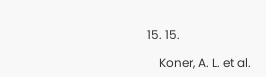15. 15.

    Koner, A. L. et al.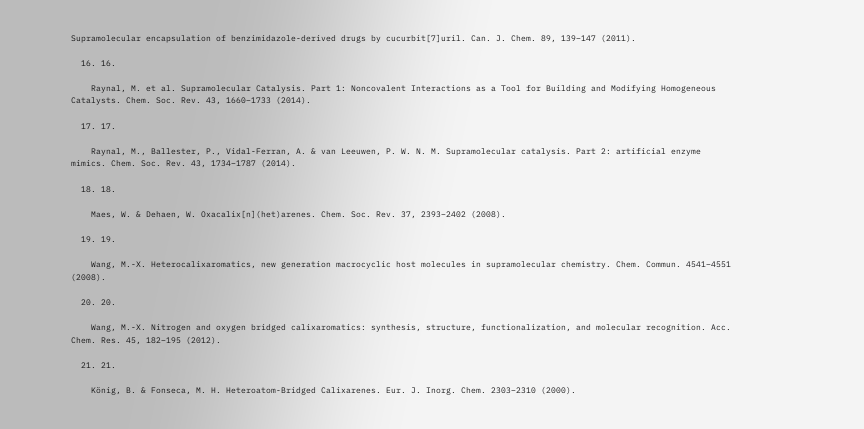Supramolecular encapsulation of benzimidazole-derived drugs by cucurbit[7]uril. Can. J. Chem. 89, 139–147 (2011).

  16. 16.

    Raynal, M. et al. Supramolecular Catalysis. Part 1: Noncovalent Interactions as a Tool for Building and Modifying Homogeneous Catalysts. Chem. Soc. Rev. 43, 1660–1733 (2014).

  17. 17.

    Raynal, M., Ballester, P., Vidal-Ferran, A. & van Leeuwen, P. W. N. M. Supramolecular catalysis. Part 2: artificial enzyme mimics. Chem. Soc. Rev. 43, 1734–1787 (2014).

  18. 18.

    Maes, W. & Dehaen, W. Oxacalix[n](het)arenes. Chem. Soc. Rev. 37, 2393–2402 (2008).

  19. 19.

    Wang, M.-X. Heterocalixaromatics, new generation macrocyclic host molecules in supramolecular chemistry. Chem. Commun. 4541–4551 (2008).

  20. 20.

    Wang, M.-X. Nitrogen and oxygen bridged calixaromatics: synthesis, structure, functionalization, and molecular recognition. Acc. Chem. Res. 45, 182–195 (2012).

  21. 21.

    König, B. & Fonseca, M. H. Heteroatom-Bridged Calixarenes. Eur. J. Inorg. Chem. 2303–2310 (2000).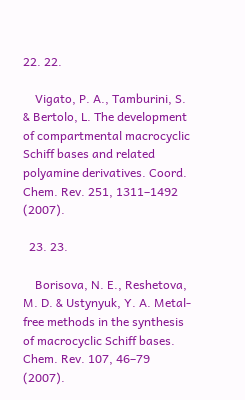22. 22.

    Vigato, P. A., Tamburini, S. & Bertolo, L. The development of compartmental macrocyclic Schiff bases and related polyamine derivatives. Coord. Chem. Rev. 251, 1311–1492 (2007).

  23. 23.

    Borisova, N. E., Reshetova, M. D. & Ustynyuk, Y. A. Metal-free methods in the synthesis of macrocyclic Schiff bases. Chem. Rev. 107, 46–79 (2007).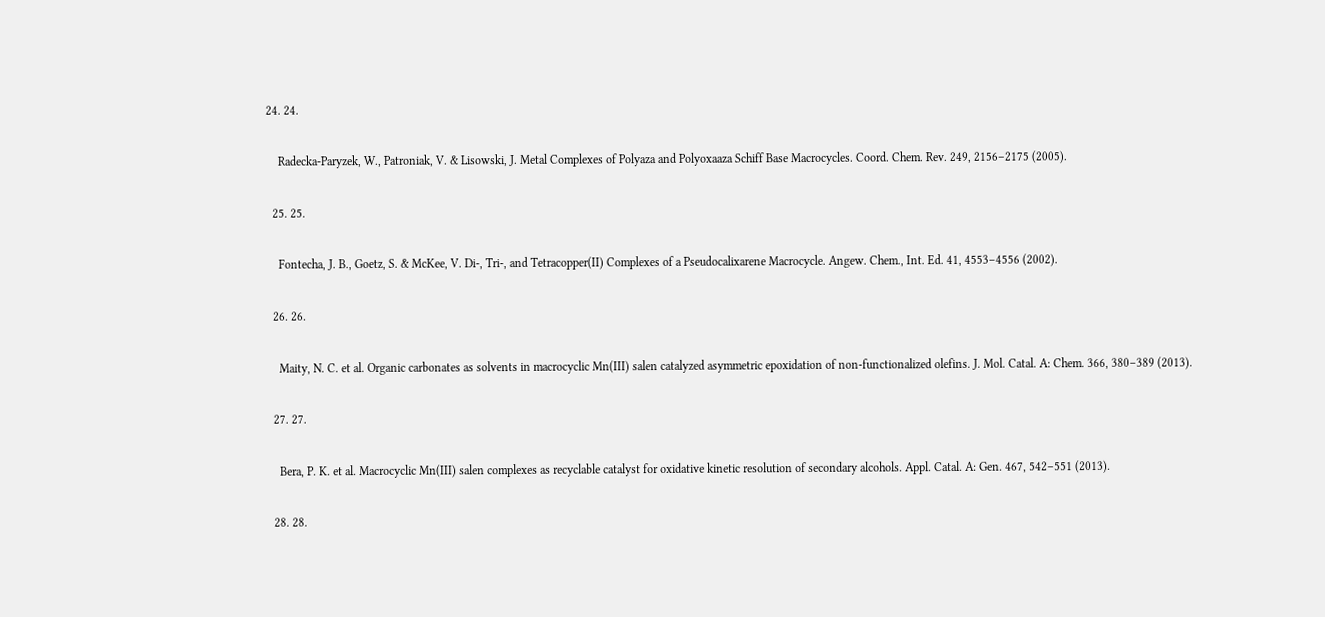24. 24.

    Radecka-Paryzek, W., Patroniak, V. & Lisowski, J. Metal Complexes of Polyaza and Polyoxaaza Schiff Base Macrocycles. Coord. Chem. Rev. 249, 2156–2175 (2005).

  25. 25.

    Fontecha, J. B., Goetz, S. & McKee, V. Di-, Tri-, and Tetracopper(II) Complexes of a Pseudocalixarene Macrocycle. Angew. Chem., Int. Ed. 41, 4553–4556 (2002).

  26. 26.

    Maity, N. C. et al. Organic carbonates as solvents in macrocyclic Mn(III) salen catalyzed asymmetric epoxidation of non-functionalized olefins. J. Mol. Catal. A: Chem. 366, 380–389 (2013).

  27. 27.

    Bera, P. K. et al. Macrocyclic Mn(III) salen complexes as recyclable catalyst for oxidative kinetic resolution of secondary alcohols. Appl. Catal. A: Gen. 467, 542–551 (2013).

  28. 28.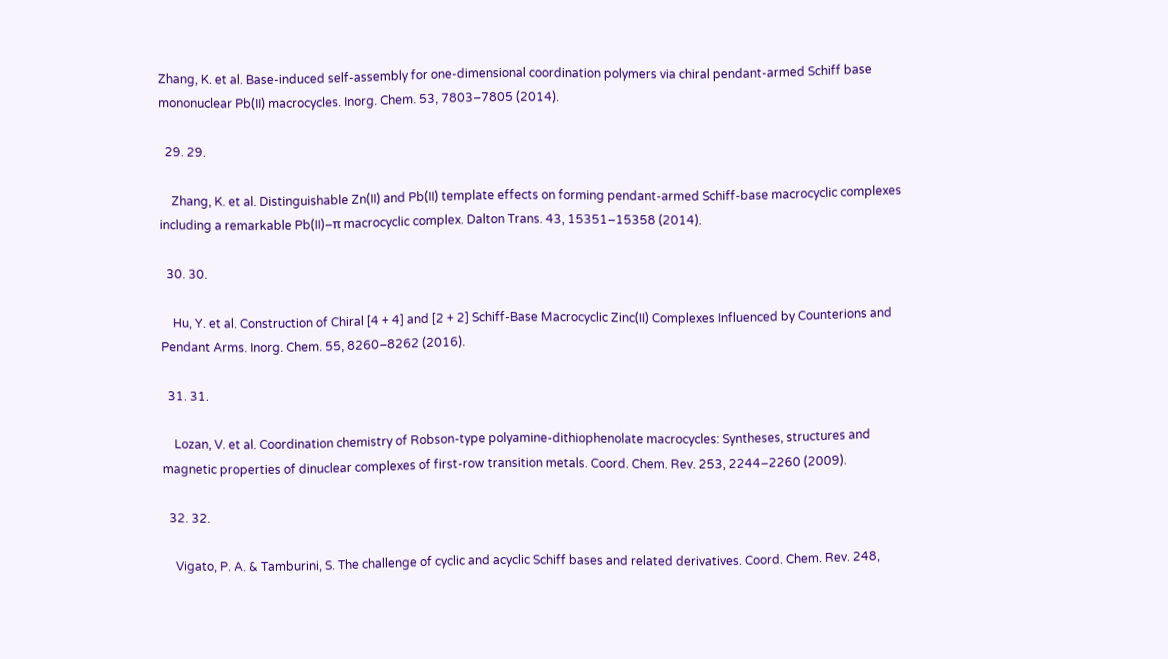Zhang, K. et al. Base-induced self-assembly for one-dimensional coordination polymers via chiral pendant-armed Schiff base mononuclear Pb(II) macrocycles. Inorg. Chem. 53, 7803–7805 (2014).

  29. 29.

    Zhang, K. et al. Distinguishable Zn(II) and Pb(II) template effects on forming pendant-armed Schiff-base macrocyclic complexes including a remarkable Pb(II)–π macrocyclic complex. Dalton Trans. 43, 15351–15358 (2014).

  30. 30.

    Hu, Y. et al. Construction of Chiral [4 + 4] and [2 + 2] Schiff-Base Macrocyclic Zinc(II) Complexes Influenced by Counterions and Pendant Arms. Inorg. Chem. 55, 8260–8262 (2016).

  31. 31.

    Lozan, V. et al. Coordination chemistry of Robson-type polyamine-dithiophenolate macrocycles: Syntheses, structures and magnetic properties of dinuclear complexes of first-row transition metals. Coord. Chem. Rev. 253, 2244–2260 (2009).

  32. 32.

    Vigato, P. A. & Tamburini, S. The challenge of cyclic and acyclic Schiff bases and related derivatives. Coord. Chem. Rev. 248,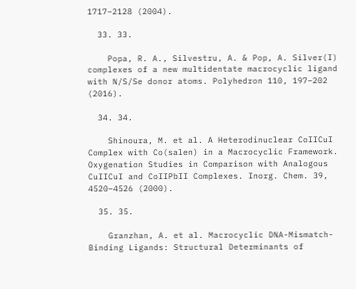1717–2128 (2004).

  33. 33.

    Popa, R. A., Silvestru, A. & Pop, A. Silver(I) complexes of a new multidentate macrocyclic ligand with N/S/Se donor atoms. Polyhedron 110, 197–202 (2016).

  34. 34.

    Shinoura, M. et al. A Heterodinuclear CoIICuI Complex with Co(salen) in a Macrocyclic Framework. Oxygenation Studies in Comparison with Analogous CuIICuI and CoIIPbII Complexes. Inorg. Chem. 39, 4520–4526 (2000).

  35. 35.

    Granzhan, A. et al. Macrocyclic DNA-Mismatch-Binding Ligands: Structural Determinants of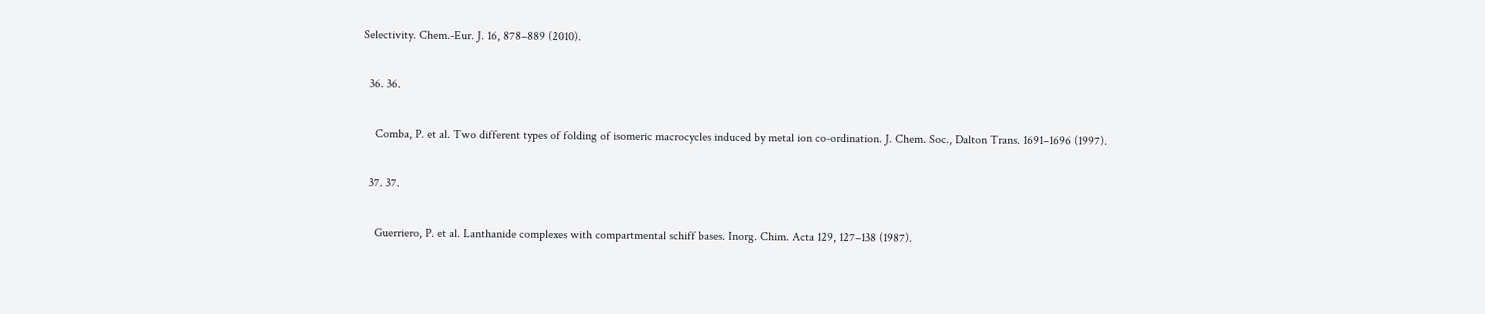Selectivity. Chem.-Eur. J. 16, 878–889 (2010).

  36. 36.

    Comba, P. et al. Two different types of folding of isomeric macrocycles induced by metal ion co-ordination. J. Chem. Soc., Dalton Trans. 1691–1696 (1997).

  37. 37.

    Guerriero, P. et al. Lanthanide complexes with compartmental schiff bases. Inorg. Chim. Acta 129, 127–138 (1987).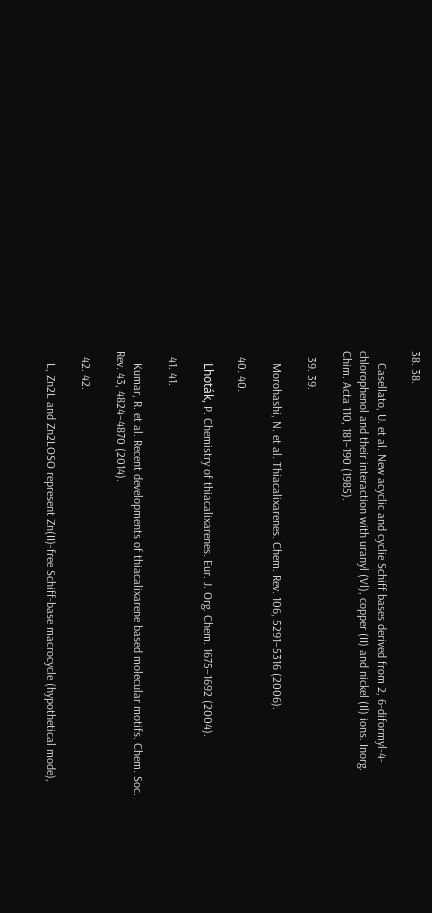38. 38.

    Casellato, U. et al. New acyclic and cyclie Schiff bases derived from 2, 6-diformyl-4-chlorophenol and their interaction with uranyl (Vl), copper (II) and nickel (Il) ions. Inorg. Chim. Acta 110, 181–190 (1985).

  39. 39.

    Morohashi, N. et al. Thiacalixarenes. Chem. Rev. 106, 5291–5316 (2006).

  40. 40.

    Lhoták, P. Chemistry of thiacalixarenes. Eur. J. Org. Chem. 1675–1692 (2004).

  41. 41.

    Kumar, R. et al. Recent developments of thiacalixarene based molecular motifs. Chem. Soc. Rev. 43, 4824–4870 (2014).

  42. 42.

    L, Zn2L and Zn2LOSO represent Zn(II)-free Schiff-base macrocycle (hypothetical mode),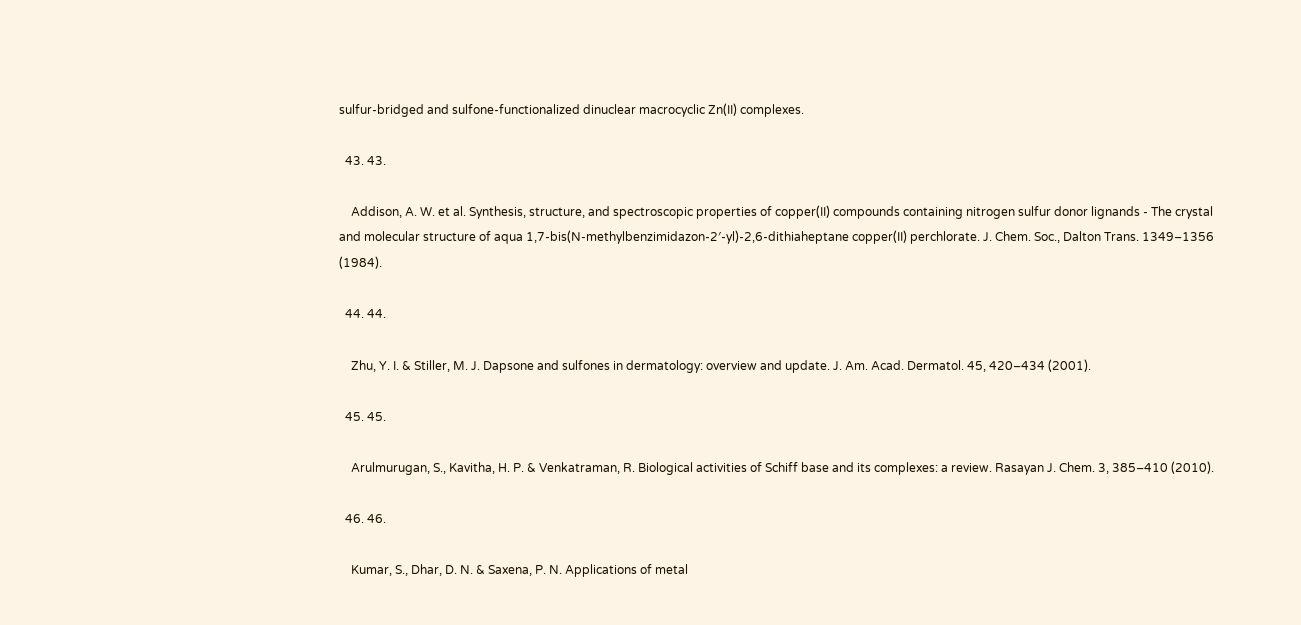sulfur-bridged and sulfone-functionalized dinuclear macrocyclic Zn(II) complexes.

  43. 43.

    Addison, A. W. et al. Synthesis, structure, and spectroscopic properties of copper(II) compounds containing nitrogen sulfur donor lignands - The crystal and molecular structure of aqua 1,7-bis(N-methylbenzimidazon-2′-yl)-2,6-dithiaheptane copper(II) perchlorate. J. Chem. Soc., Dalton Trans. 1349–1356 (1984).

  44. 44.

    Zhu, Y. I. & Stiller, M. J. Dapsone and sulfones in dermatology: overview and update. J. Am. Acad. Dermatol. 45, 420–434 (2001).

  45. 45.

    Arulmurugan, S., Kavitha, H. P. & Venkatraman, R. Biological activities of Schiff base and its complexes: a review. Rasayan J. Chem. 3, 385–410 (2010).

  46. 46.

    Kumar, S., Dhar, D. N. & Saxena, P. N. Applications of metal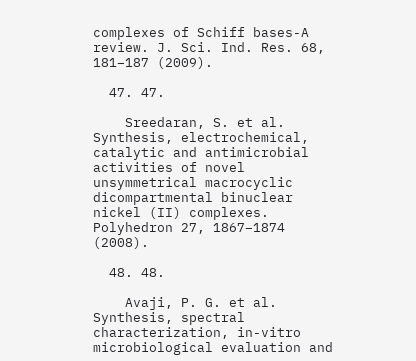complexes of Schiff bases-A review. J. Sci. Ind. Res. 68, 181–187 (2009).

  47. 47.

    Sreedaran, S. et al. Synthesis, electrochemical, catalytic and antimicrobial activities of novel unsymmetrical macrocyclic dicompartmental binuclear nickel (II) complexes. Polyhedron 27, 1867–1874 (2008).

  48. 48.

    Avaji, P. G. et al. Synthesis, spectral characterization, in-vitro microbiological evaluation and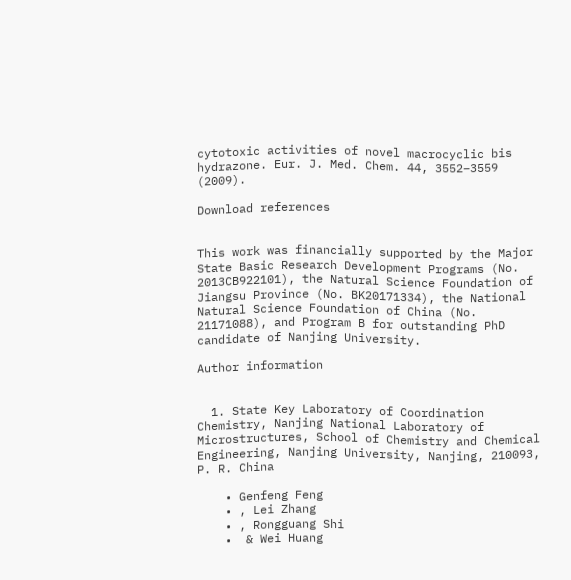cytotoxic activities of novel macrocyclic bis hydrazone. Eur. J. Med. Chem. 44, 3552–3559 (2009).

Download references


This work was financially supported by the Major State Basic Research Development Programs (No. 2013CB922101), the Natural Science Foundation of Jiangsu Province (No. BK20171334), the National Natural Science Foundation of China (No. 21171088), and Program B for outstanding PhD candidate of Nanjing University.

Author information


  1. State Key Laboratory of Coordination Chemistry, Nanjing National Laboratory of Microstructures, School of Chemistry and Chemical Engineering, Nanjing University, Nanjing, 210093, P. R. China

    • Genfeng Feng
    • , Lei Zhang
    • , Rongguang Shi
    •  & Wei Huang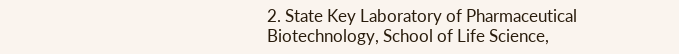2. State Key Laboratory of Pharmaceutical Biotechnology, School of Life Science,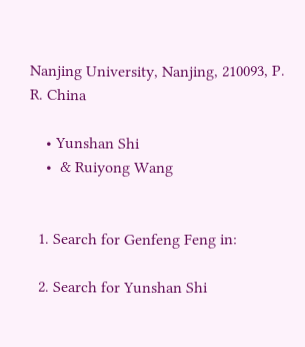Nanjing University, Nanjing, 210093, P. R. China

    • Yunshan Shi
    •  & Ruiyong Wang


  1. Search for Genfeng Feng in:

  2. Search for Yunshan Shi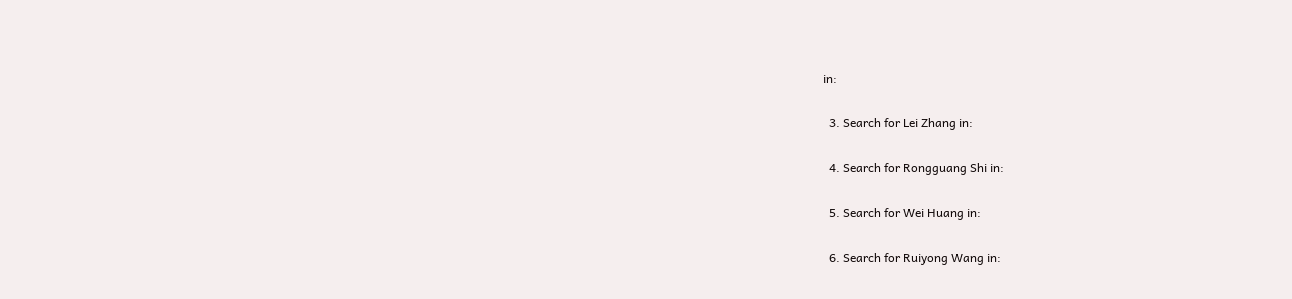in:

  3. Search for Lei Zhang in:

  4. Search for Rongguang Shi in:

  5. Search for Wei Huang in:

  6. Search for Ruiyong Wang in: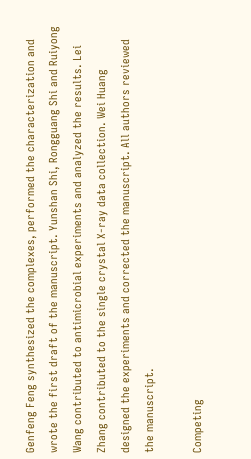Genfeng Feng synthesized the complexes, performed the characterization and wrote the first draft of the manuscript. Yunshan Shi, Rongguang Shi and Ruiyong Wang contributed to antimicrobial experiments and analyzed the results. Lei Zhang contributed to the single crystal X-ray data collection. Wei Huang designed the experiments and corrected the manuscript. All authors reviewed the manuscript.

Competing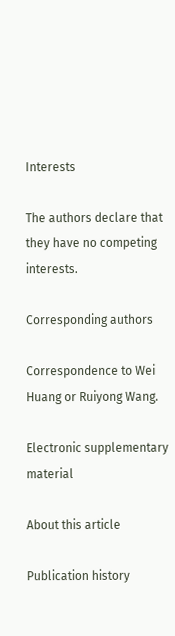Interests

The authors declare that they have no competing interests.

Corresponding authors

Correspondence to Wei Huang or Ruiyong Wang.

Electronic supplementary material

About this article

Publication history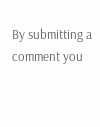By submitting a comment you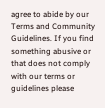agree to abide by our Terms and Community Guidelines. If you find something abusive or that does not comply with our terms or guidelines please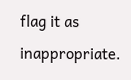flag it as inappropriate.